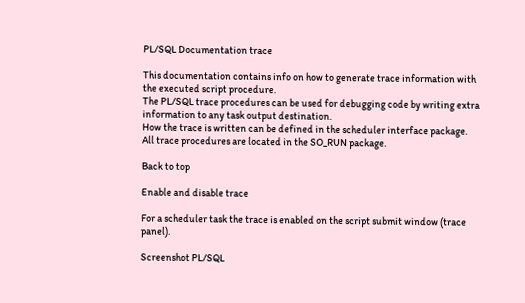PL/SQL Documentation trace

This documentation contains info on how to generate trace information with the executed script procedure.
The PL/SQL trace procedures can be used for debugging code by writing extra information to any task output destination.
How the trace is written can be defined in the scheduler interface package.
All trace procedures are located in the SO_RUN package.

Back to top

Enable and disable trace

For a scheduler task the trace is enabled on the script submit window (trace panel).

Screenshot PL/SQL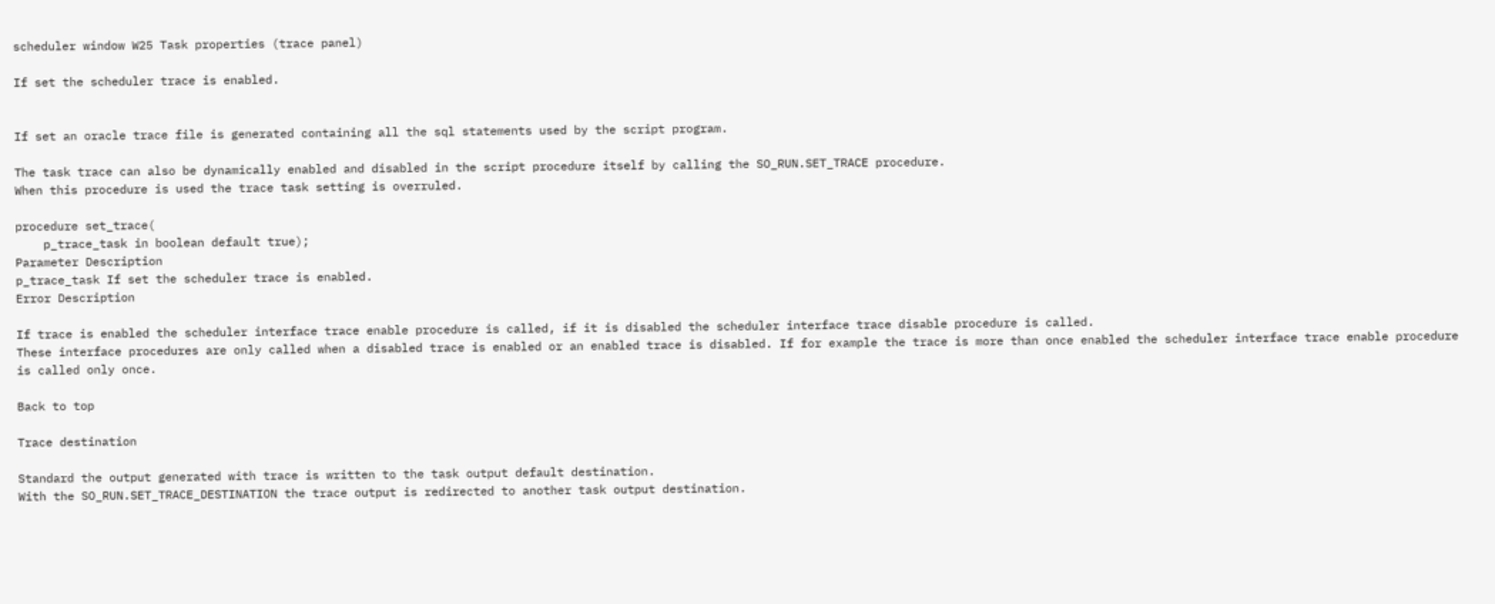scheduler window W25 Task properties (trace panel)

If set the scheduler trace is enabled.


If set an oracle trace file is generated containing all the sql statements used by the script program.

The task trace can also be dynamically enabled and disabled in the script procedure itself by calling the SO_RUN.SET_TRACE procedure.
When this procedure is used the trace task setting is overruled.

procedure set_trace(
    p_trace_task in boolean default true);
Parameter Description
p_trace_task If set the scheduler trace is enabled.
Error Description

If trace is enabled the scheduler interface trace enable procedure is called, if it is disabled the scheduler interface trace disable procedure is called.
These interface procedures are only called when a disabled trace is enabled or an enabled trace is disabled. If for example the trace is more than once enabled the scheduler interface trace enable procedure is called only once.

Back to top

Trace destination

Standard the output generated with trace is written to the task output default destination.
With the SO_RUN.SET_TRACE_DESTINATION the trace output is redirected to another task output destination.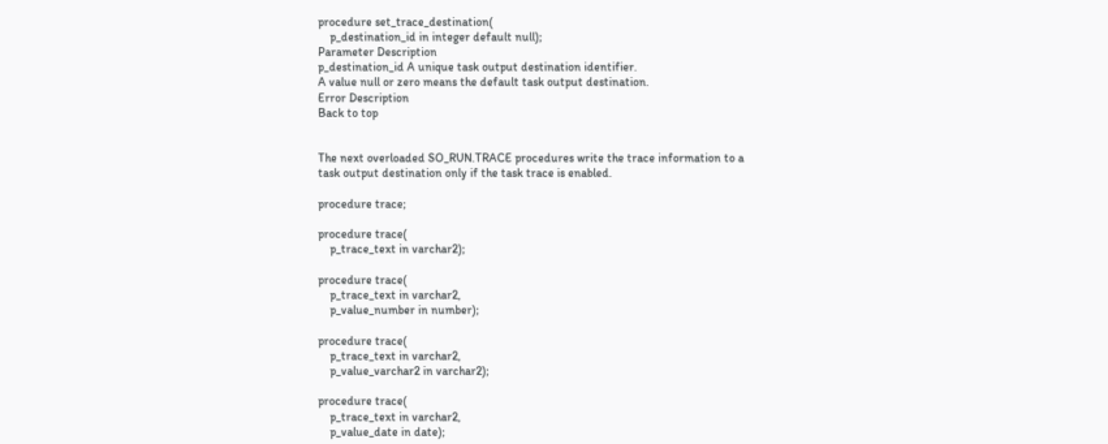procedure set_trace_destination(
    p_destination_id in integer default null);
Parameter Description
p_destination_id A unique task output destination identifier.
A value null or zero means the default task output destination.
Error Description
Back to top


The next overloaded SO_RUN.TRACE procedures write the trace information to a task output destination only if the task trace is enabled.

procedure trace;

procedure trace(
    p_trace_text in varchar2);

procedure trace(
    p_trace_text in varchar2,
    p_value_number in number);

procedure trace(
    p_trace_text in varchar2,
    p_value_varchar2 in varchar2);

procedure trace(
    p_trace_text in varchar2,
    p_value_date in date);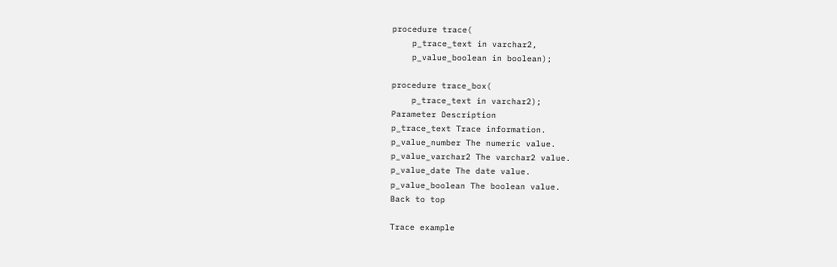procedure trace(
    p_trace_text in varchar2,
    p_value_boolean in boolean);

procedure trace_box(
    p_trace_text in varchar2);
Parameter Description
p_trace_text Trace information.
p_value_number The numeric value.
p_value_varchar2 The varchar2 value.
p_value_date The date value.
p_value_boolean The boolean value.
Back to top

Trace example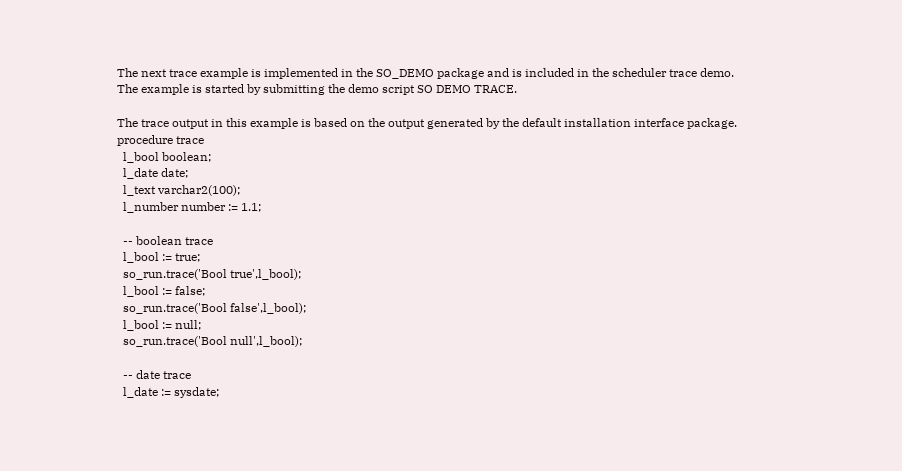The next trace example is implemented in the SO_DEMO package and is included in the scheduler trace demo.
The example is started by submitting the demo script SO DEMO TRACE.

The trace output in this example is based on the output generated by the default installation interface package.
procedure trace
  l_bool boolean;
  l_date date;
  l_text varchar2(100);
  l_number number := 1.1;

  -- boolean trace
  l_bool := true;
  so_run.trace('Bool true',l_bool);
  l_bool := false;
  so_run.trace('Bool false',l_bool);
  l_bool := null;
  so_run.trace('Bool null',l_bool);

  -- date trace
  l_date := sysdate;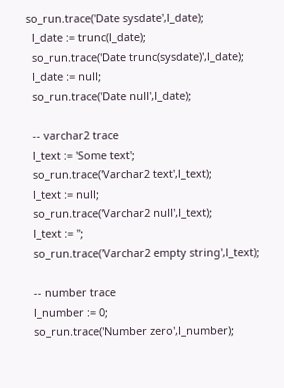so_run.trace('Date sysdate',l_date);
  l_date := trunc(l_date);
  so_run.trace('Date trunc(sysdate)',l_date);
  l_date := null;
  so_run.trace('Date null',l_date);

  -- varchar2 trace
  l_text := 'Some text';
  so_run.trace('Varchar2 text',l_text);
  l_text := null;
  so_run.trace('Varchar2 null',l_text);
  l_text := '';
  so_run.trace('Varchar2 empty string',l_text);

  -- number trace
  l_number := 0;
  so_run.trace('Number zero',l_number);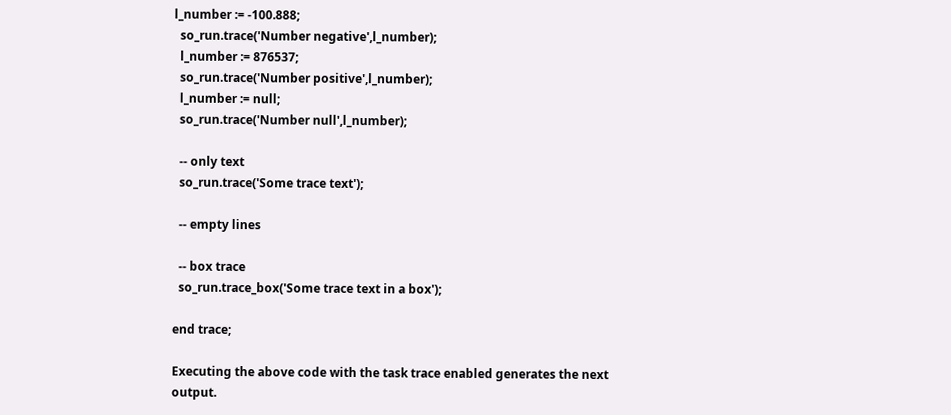l_number := -100.888;
  so_run.trace('Number negative',l_number);
  l_number := 876537;
  so_run.trace('Number positive',l_number);
  l_number := null;
  so_run.trace('Number null',l_number);

  -- only text
  so_run.trace('Some trace text');

  -- empty lines

  -- box trace
  so_run.trace_box('Some trace text in a box');

end trace;

Executing the above code with the task trace enabled generates the next output.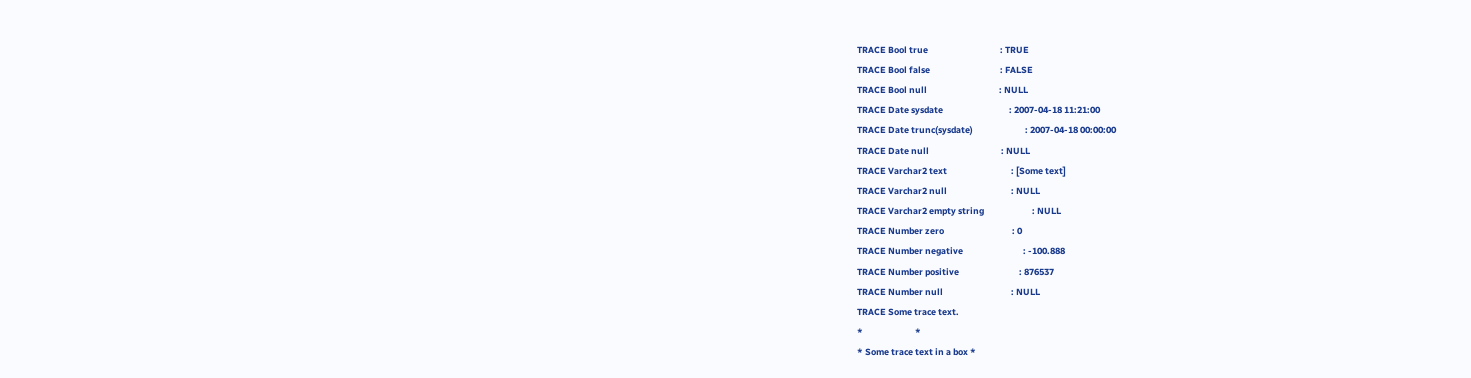TRACE Bool true                                    : TRUE
TRACE Bool false                                   : FALSE
TRACE Bool null                                    : NULL
TRACE Date sysdate                                 : 2007-04-18 11:21:00
TRACE Date trunc(sysdate)                          : 2007-04-18 00:00:00
TRACE Date null                                    : NULL
TRACE Varchar2 text                                : [Some text]
TRACE Varchar2 null                                : NULL
TRACE Varchar2 empty string                        : NULL
TRACE Number zero                                  : 0
TRACE Number negative                              : -100.888
TRACE Number positive                              : 876537
TRACE Number null                                  : NULL
TRACE Some trace text.
*                          *
* Some trace text in a box *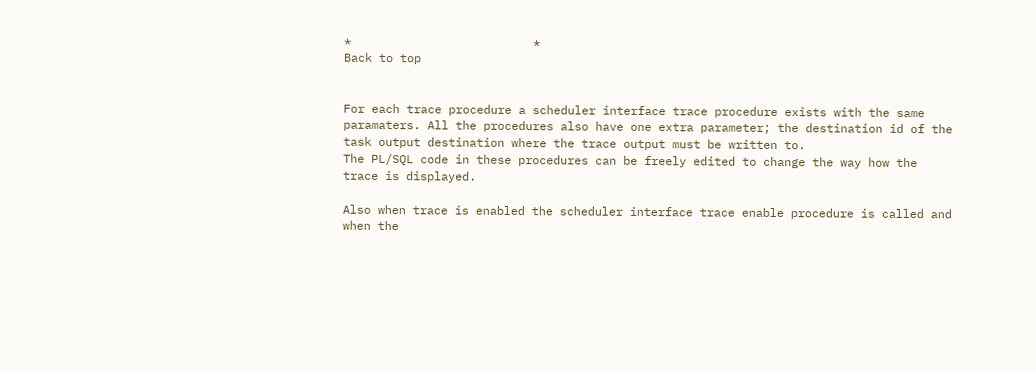*                          *
Back to top


For each trace procedure a scheduler interface trace procedure exists with the same paramaters. All the procedures also have one extra parameter; the destination id of the task output destination where the trace output must be written to.
The PL/SQL code in these procedures can be freely edited to change the way how the trace is displayed.

Also when trace is enabled the scheduler interface trace enable procedure is called and when the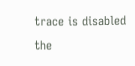trace is disabled the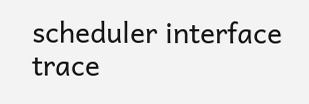scheduler interface trace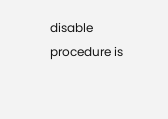disable procedure is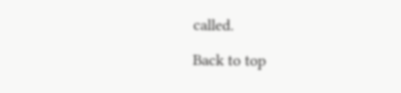called.

Back to top